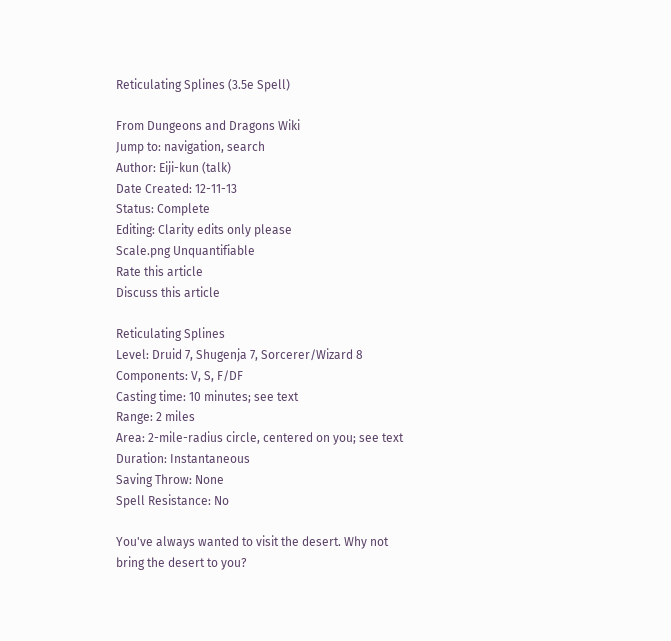Reticulating Splines (3.5e Spell)

From Dungeons and Dragons Wiki
Jump to: navigation, search
Author: Eiji-kun (talk)
Date Created: 12-11-13
Status: Complete
Editing: Clarity edits only please
Scale.png Unquantifiable
Rate this article
Discuss this article

Reticulating Splines
Level: Druid 7, Shugenja 7, Sorcerer/Wizard 8
Components: V, S, F/DF
Casting time: 10 minutes; see text
Range: 2 miles
Area: 2-mile-radius circle, centered on you; see text
Duration: Instantaneous
Saving Throw: None
Spell Resistance: No

You've always wanted to visit the desert. Why not bring the desert to you?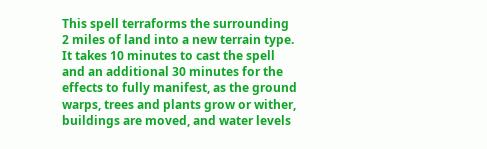This spell terraforms the surrounding 2 miles of land into a new terrain type. It takes 10 minutes to cast the spell and an additional 30 minutes for the effects to fully manifest, as the ground warps, trees and plants grow or wither, buildings are moved, and water levels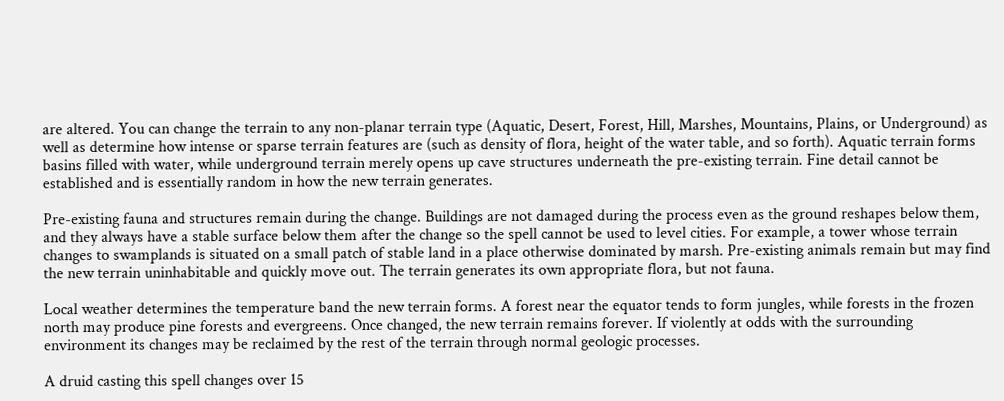are altered. You can change the terrain to any non-planar terrain type (Aquatic, Desert, Forest, Hill, Marshes, Mountains, Plains, or Underground) as well as determine how intense or sparse terrain features are (such as density of flora, height of the water table, and so forth). Aquatic terrain forms basins filled with water, while underground terrain merely opens up cave structures underneath the pre-existing terrain. Fine detail cannot be established and is essentially random in how the new terrain generates.

Pre-existing fauna and structures remain during the change. Buildings are not damaged during the process even as the ground reshapes below them, and they always have a stable surface below them after the change so the spell cannot be used to level cities. For example, a tower whose terrain changes to swamplands is situated on a small patch of stable land in a place otherwise dominated by marsh. Pre-existing animals remain but may find the new terrain uninhabitable and quickly move out. The terrain generates its own appropriate flora, but not fauna.

Local weather determines the temperature band the new terrain forms. A forest near the equator tends to form jungles, while forests in the frozen north may produce pine forests and evergreens. Once changed, the new terrain remains forever. If violently at odds with the surrounding environment its changes may be reclaimed by the rest of the terrain through normal geologic processes.

A druid casting this spell changes over 15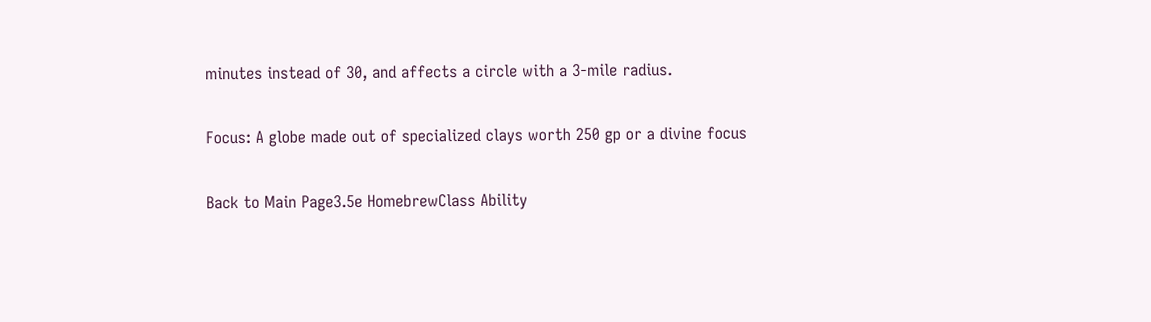minutes instead of 30, and affects a circle with a 3-mile radius.

Focus: A globe made out of specialized clays worth 250 gp or a divine focus

Back to Main Page3.5e HomebrewClass Ability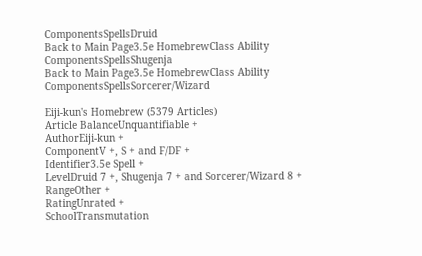ComponentsSpellsDruid
Back to Main Page3.5e HomebrewClass Ability ComponentsSpellsShugenja
Back to Main Page3.5e HomebrewClass Ability ComponentsSpellsSorcerer/Wizard

Eiji-kun's Homebrew (5379 Articles)
Article BalanceUnquantifiable +
AuthorEiji-kun +
ComponentV +, S + and F/DF +
Identifier3.5e Spell +
LevelDruid 7 +, Shugenja 7 + and Sorcerer/Wizard 8 +
RangeOther +
RatingUnrated +
SchoolTransmutation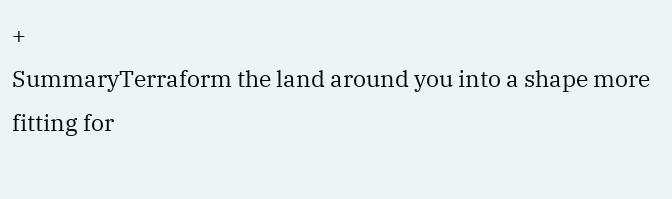+
SummaryTerraform the land around you into a shape more fitting for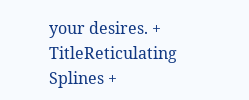your desires. +
TitleReticulating Splines +